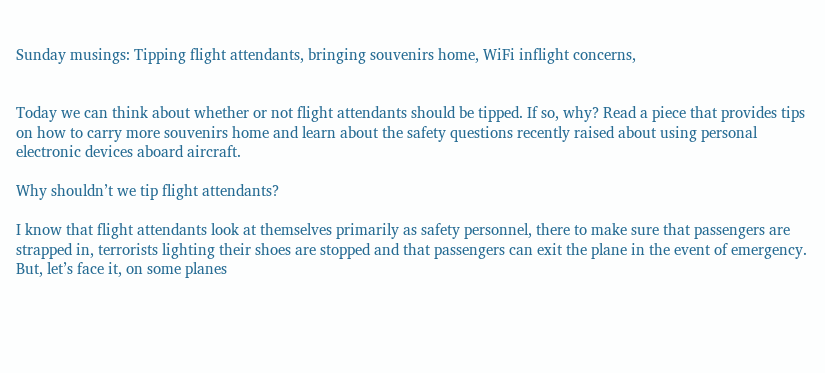Sunday musings: Tipping flight attendants, bringing souvenirs home, WiFi inflight concerns,


Today we can think about whether or not flight attendants should be tipped. If so, why? Read a piece that provides tips on how to carry more souvenirs home and learn about the safety questions recently raised about using personal electronic devices aboard aircraft.

Why shouldn’t we tip flight attendants?

I know that flight attendants look at themselves primarily as safety personnel, there to make sure that passengers are strapped in, terrorists lighting their shoes are stopped and that passengers can exit the plane in the event of emergency. But, let’s face it, on some planes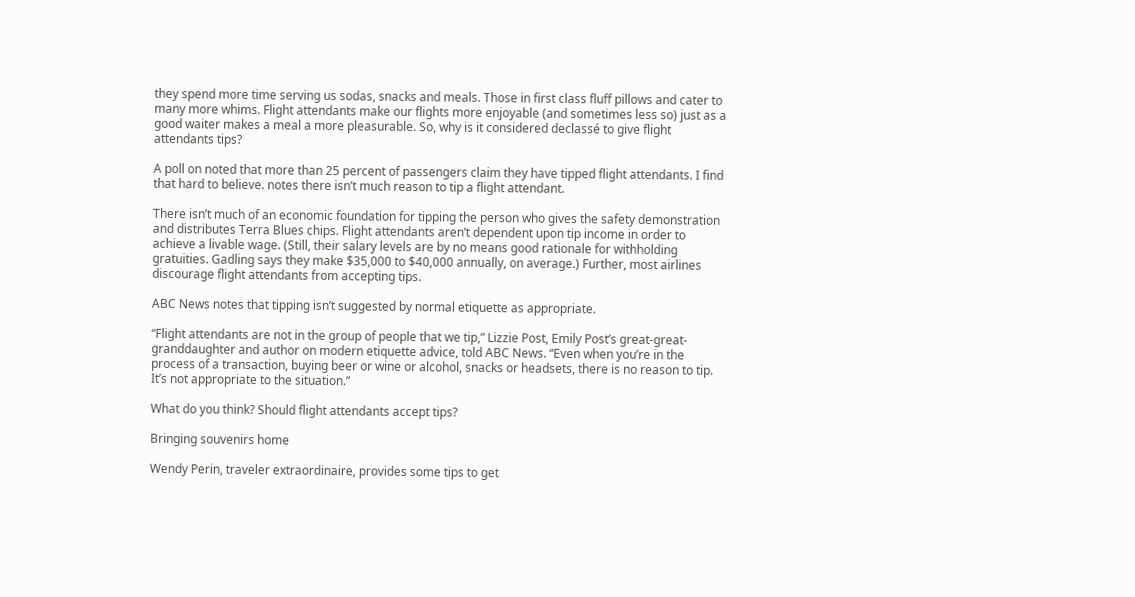they spend more time serving us sodas, snacks and meals. Those in first class fluff pillows and cater to many more whims. Flight attendants make our flights more enjoyable (and sometimes less so) just as a good waiter makes a meal a more pleasurable. So, why is it considered declassé to give flight attendants tips?

A poll on noted that more than 25 percent of passengers claim they have tipped flight attendants. I find that hard to believe. notes there isn’t much reason to tip a flight attendant.

There isn’t much of an economic foundation for tipping the person who gives the safety demonstration and distributes Terra Blues chips. Flight attendants aren’t dependent upon tip income in order to achieve a livable wage. (Still, their salary levels are by no means good rationale for withholding gratuities. Gadling says they make $35,000 to $40,000 annually, on average.) Further, most airlines discourage flight attendants from accepting tips.

ABC News notes that tipping isn’t suggested by normal etiquette as appropriate.

“Flight attendants are not in the group of people that we tip,” Lizzie Post, Emily Post’s great-great-granddaughter and author on modern etiquette advice, told ABC News. “Even when you’re in the process of a transaction, buying beer or wine or alcohol, snacks or headsets, there is no reason to tip. It’s not appropriate to the situation.”

What do you think? Should flight attendants accept tips?

Bringing souvenirs home

Wendy Perin, traveler extraordinaire, provides some tips to get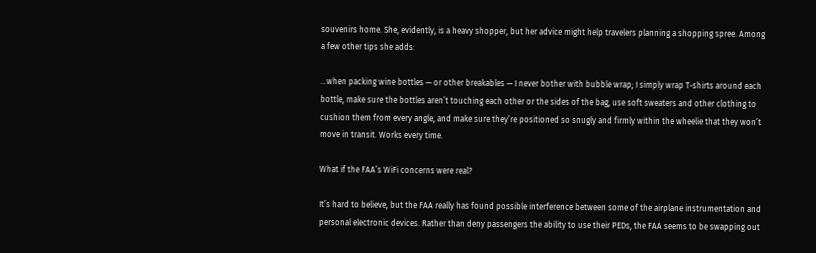souvenirs home. She, evidently, is a heavy shopper, but her advice might help travelers planning a shopping spree. Among a few other tips she adds:

…when packing wine bottles — or other breakables — I never bother with bubble wrap; I simply wrap T-shirts around each bottle, make sure the bottles aren’t touching each other or the sides of the bag, use soft sweaters and other clothing to cushion them from every angle, and make sure they’re positioned so snugly and firmly within the wheelie that they won’t move in transit. Works every time.

What if the FAA’s WiFi concerns were real?

It’s hard to believe, but the FAA really has found possible interference between some of the airplane instrumentation and personal electronic devices. Rather than deny passengers the ability to use their PEDs, the FAA seems to be swapping out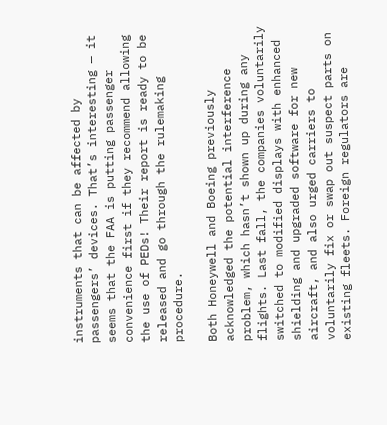instruments that can be affected by passengers’ devices. That’s interesting — it seems that the FAA is putting passenger convenience first if they recommend allowing the use of PEDs! Their report is ready to be released and go through the rulemaking procedure.

Both Honeywell and Boeing previously acknowledged the potential interference problem, which hasn’t shown up during any flights. Last fall, the companies voluntarily switched to modified displays with enhanced shielding and upgraded software for new aircraft, and also urged carriers to voluntarily fix or swap out suspect parts on existing fleets. Foreign regulators are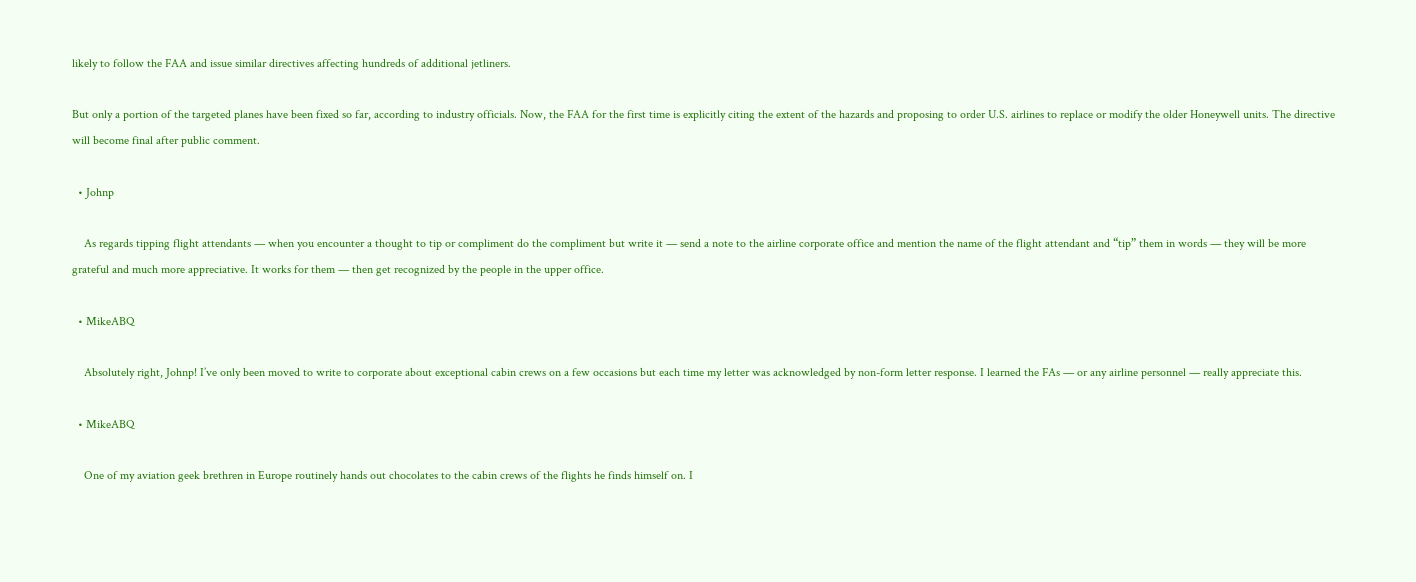likely to follow the FAA and issue similar directives affecting hundreds of additional jetliners.

But only a portion of the targeted planes have been fixed so far, according to industry officials. Now, the FAA for the first time is explicitly citing the extent of the hazards and proposing to order U.S. airlines to replace or modify the older Honeywell units. The directive will become final after public comment.

  • Johnp

    As regards tipping flight attendants — when you encounter a thought to tip or compliment do the compliment but write it — send a note to the airline corporate office and mention the name of the flight attendant and “tip” them in words — they will be more grateful and much more appreciative. It works for them — then get recognized by the people in the upper office.

  • MikeABQ

    Absolutely right, Johnp! I’ve only been moved to write to corporate about exceptional cabin crews on a few occasions but each time my letter was acknowledged by non-form letter response. I learned the FAs — or any airline personnel — really appreciate this.

  • MikeABQ

    One of my aviation geek brethren in Europe routinely hands out chocolates to the cabin crews of the flights he finds himself on. I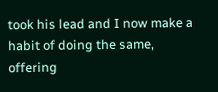took his lead and I now make a habit of doing the same, offering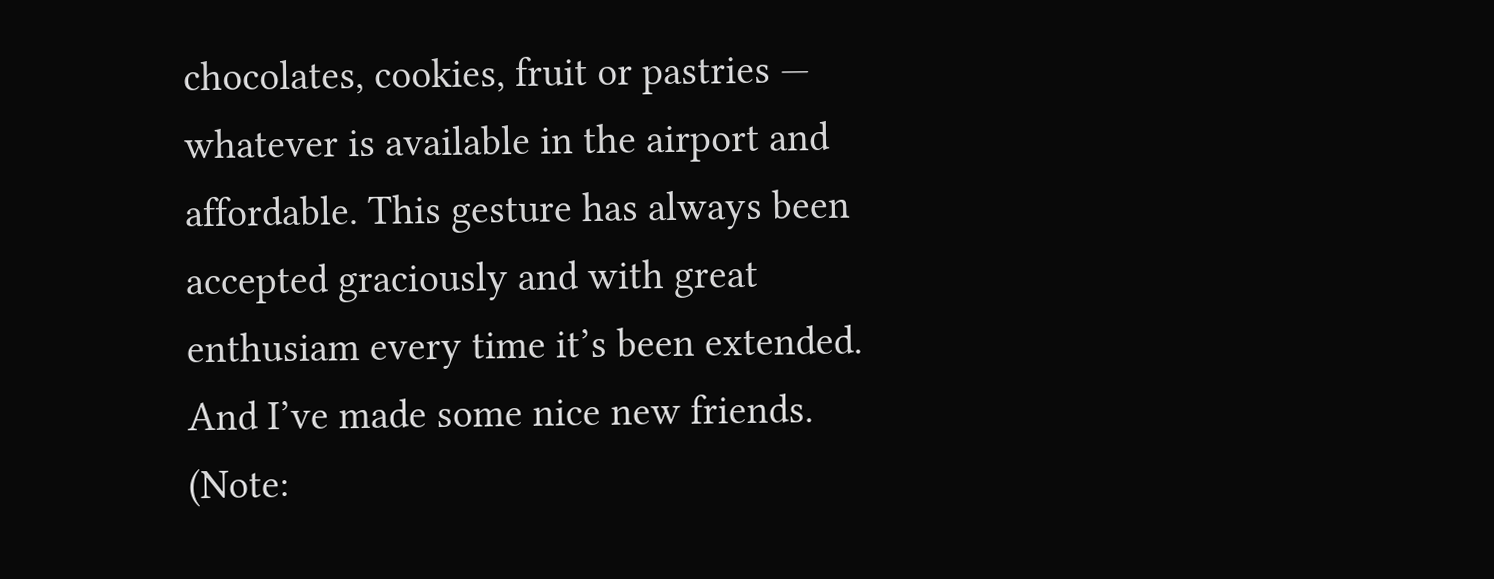chocolates, cookies, fruit or pastries — whatever is available in the airport and affordable. This gesture has always been accepted graciously and with great enthusiam every time it’s been extended. And I’ve made some nice new friends. (Note: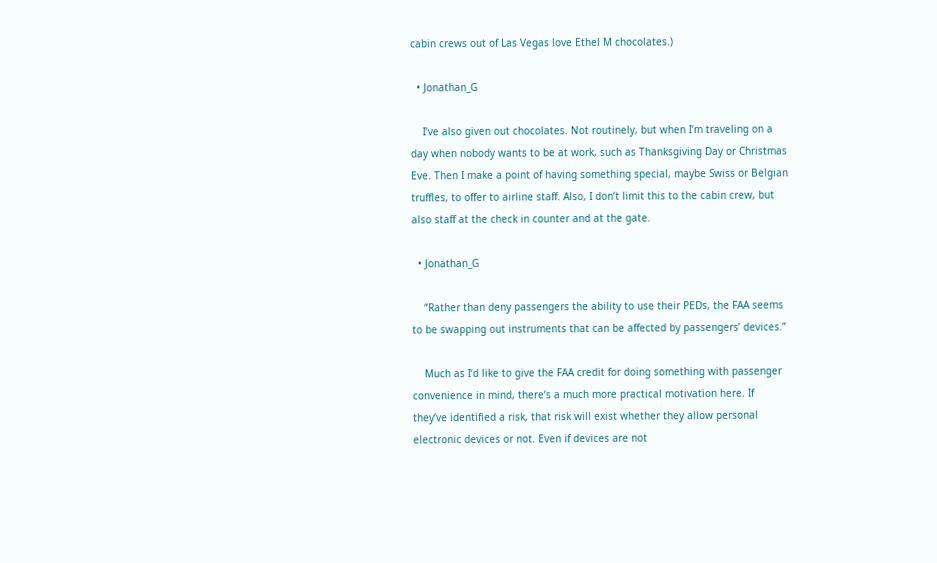cabin crews out of Las Vegas love Ethel M chocolates.)

  • Jonathan_G

    I’ve also given out chocolates. Not routinely, but when I’m traveling on a day when nobody wants to be at work, such as Thanksgiving Day or Christmas Eve. Then I make a point of having something special, maybe Swiss or Belgian truffles, to offer to airline staff. Also, I don’t limit this to the cabin crew, but also staff at the check in counter and at the gate.

  • Jonathan_G

    “Rather than deny passengers the ability to use their PEDs, the FAA seems to be swapping out instruments that can be affected by passengers’ devices.”

    Much as I’d like to give the FAA credit for doing something with passenger convenience in mind, there’s a much more practical motivation here. If they’ve identified a risk, that risk will exist whether they allow personal electronic devices or not. Even if devices are not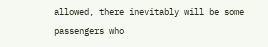allowed, there inevitably will be some passengers who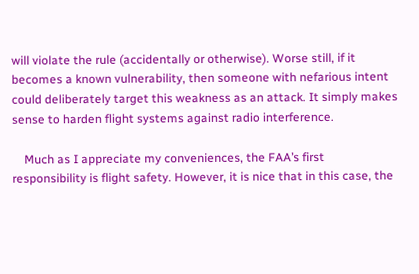will violate the rule (accidentally or otherwise). Worse still, if it becomes a known vulnerability, then someone with nefarious intent could deliberately target this weakness as an attack. It simply makes sense to harden flight systems against radio interference.

    Much as I appreciate my conveniences, the FAA’s first responsibility is flight safety. However, it is nice that in this case, the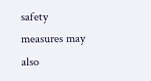safety measures may also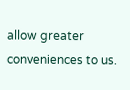allow greater conveniences to us.